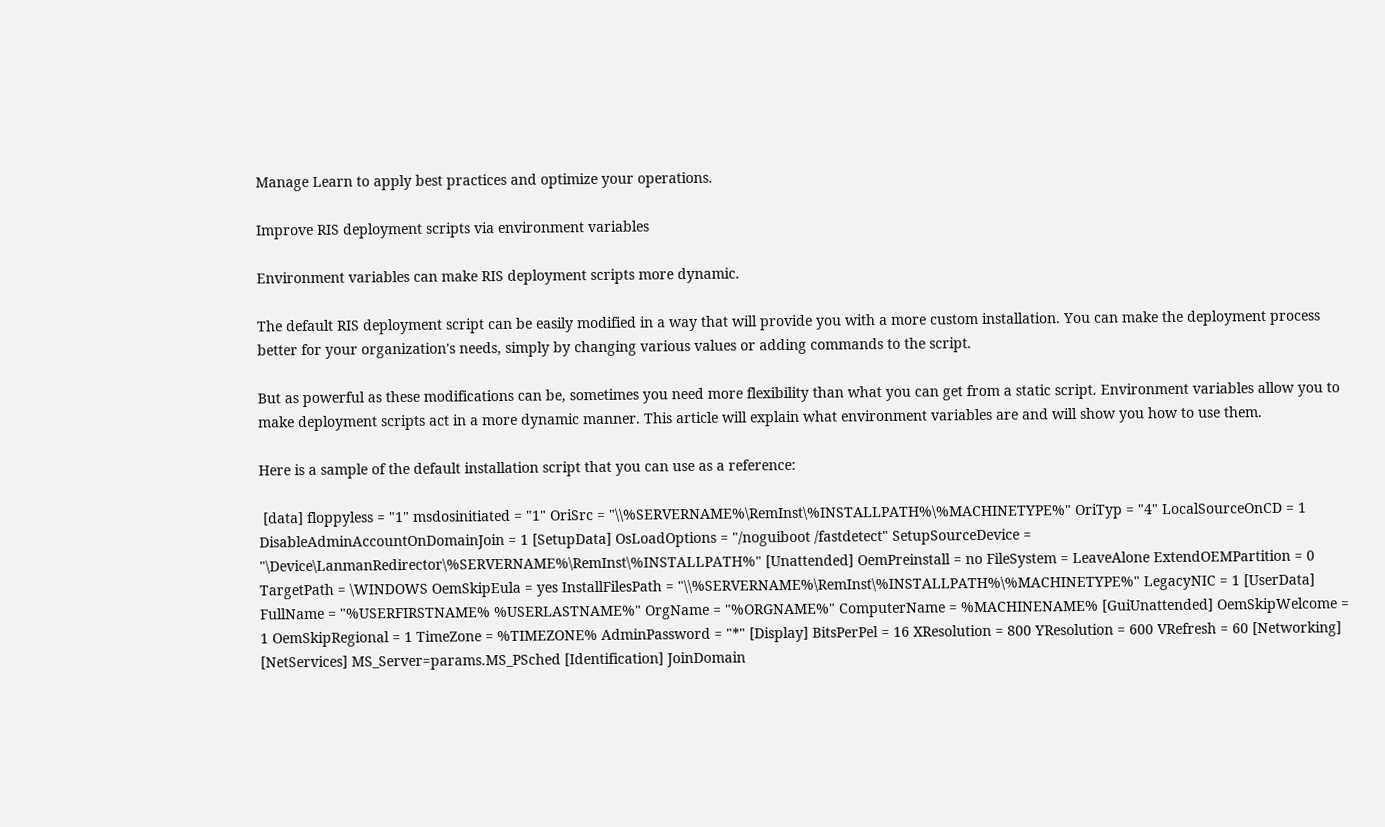Manage Learn to apply best practices and optimize your operations.

Improve RIS deployment scripts via environment variables

Environment variables can make RIS deployment scripts more dynamic.

The default RIS deployment script can be easily modified in a way that will provide you with a more custom installation. You can make the deployment process better for your organization's needs, simply by changing various values or adding commands to the script.

But as powerful as these modifications can be, sometimes you need more flexibility than what you can get from a static script. Environment variables allow you to make deployment scripts act in a more dynamic manner. This article will explain what environment variables are and will show you how to use them.

Here is a sample of the default installation script that you can use as a reference:

 [data] floppyless = "1" msdosinitiated = "1" OriSrc = "\\%SERVERNAME%\RemInst\%INSTALLPATH%\%MACHINETYPE%" OriTyp = "4" LocalSourceOnCD = 1 DisableAdminAccountOnDomainJoin = 1 [SetupData] OsLoadOptions = "/noguiboot /fastdetect" SetupSourceDevice = "\Device\LanmanRedirector\%SERVERNAME%\RemInst\%INSTALLPATH%" [Unattended] OemPreinstall = no FileSystem = LeaveAlone ExtendOEMPartition = 0 TargetPath = \WINDOWS OemSkipEula = yes InstallFilesPath = "\\%SERVERNAME%\RemInst\%INSTALLPATH%\%MACHINETYPE%" LegacyNIC = 1 [UserData] FullName = "%USERFIRSTNAME% %USERLASTNAME%" OrgName = "%ORGNAME%" ComputerName = %MACHINENAME% [GuiUnattended] OemSkipWelcome = 1 OemSkipRegional = 1 TimeZone = %TIMEZONE% AdminPassword = "*" [Display] BitsPerPel = 16 XResolution = 800 YResolution = 600 VRefresh = 60 [Networking] [NetServices] MS_Server=params.MS_PSched [Identification] JoinDomain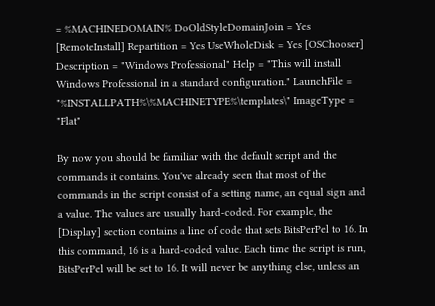= %MACHINEDOMAIN% DoOldStyleDomainJoin = Yes [RemoteInstall] Repartition = Yes UseWholeDisk = Yes [OSChooser] Description = "Windows Professional" Help = "This will install Windows Professional in a standard configuration." LaunchFile = "%INSTALLPATH%\%MACHINETYPE%\templates\" ImageType = "Flat"

By now you should be familiar with the default script and the commands it contains. You've already seen that most of the commands in the script consist of a setting name, an equal sign and a value. The values are usually hard-coded. For example, the [Display] section contains a line of code that sets BitsPerPel to 16. In this command, 16 is a hard-coded value. Each time the script is run, BitsPerPel will be set to 16. It will never be anything else, unless an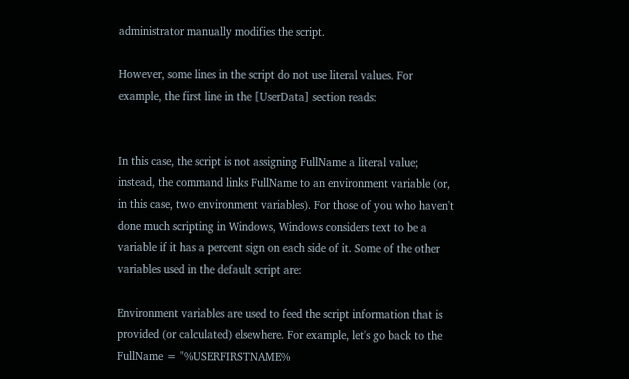administrator manually modifies the script.

However, some lines in the script do not use literal values. For example, the first line in the [UserData] section reads:


In this case, the script is not assigning FullName a literal value; instead, the command links FullName to an environment variable (or, in this case, two environment variables). For those of you who haven't done much scripting in Windows, Windows considers text to be a variable if it has a percent sign on each side of it. Some of the other variables used in the default script are:

Environment variables are used to feed the script information that is provided (or calculated) elsewhere. For example, let's go back to the FullName = "%USERFIRSTNAME%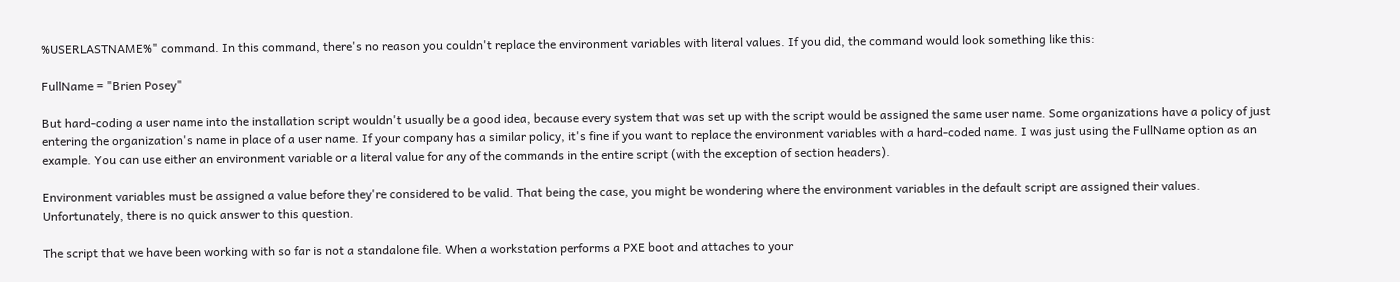%USERLASTNAME%" command. In this command, there's no reason you couldn't replace the environment variables with literal values. If you did, the command would look something like this:

FullName = "Brien Posey"

But hard-coding a user name into the installation script wouldn't usually be a good idea, because every system that was set up with the script would be assigned the same user name. Some organizations have a policy of just entering the organization's name in place of a user name. If your company has a similar policy, it's fine if you want to replace the environment variables with a hard-coded name. I was just using the FullName option as an example. You can use either an environment variable or a literal value for any of the commands in the entire script (with the exception of section headers).

Environment variables must be assigned a value before they're considered to be valid. That being the case, you might be wondering where the environment variables in the default script are assigned their values. Unfortunately, there is no quick answer to this question.

The script that we have been working with so far is not a standalone file. When a workstation performs a PXE boot and attaches to your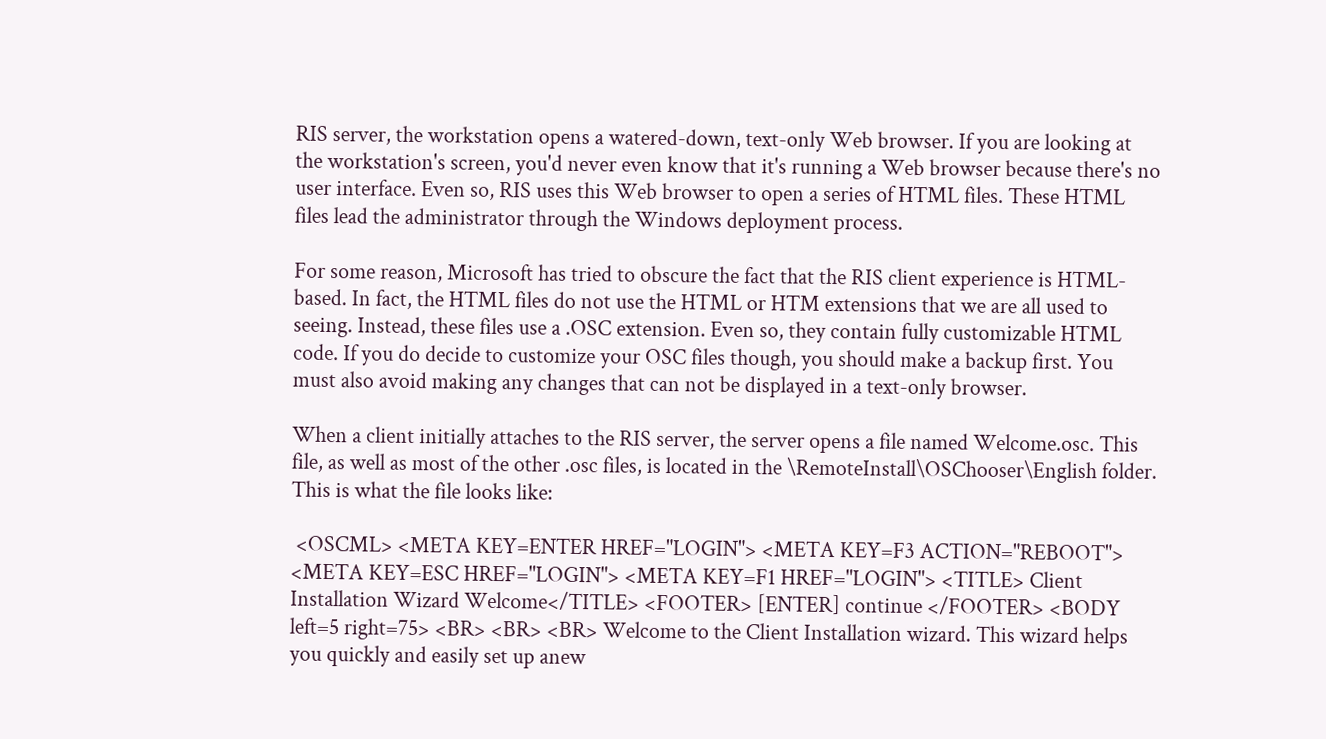RIS server, the workstation opens a watered-down, text-only Web browser. If you are looking at the workstation's screen, you'd never even know that it's running a Web browser because there's no user interface. Even so, RIS uses this Web browser to open a series of HTML files. These HTML files lead the administrator through the Windows deployment process.

For some reason, Microsoft has tried to obscure the fact that the RIS client experience is HTML-based. In fact, the HTML files do not use the HTML or HTM extensions that we are all used to seeing. Instead, these files use a .OSC extension. Even so, they contain fully customizable HTML code. If you do decide to customize your OSC files though, you should make a backup first. You must also avoid making any changes that can not be displayed in a text-only browser.

When a client initially attaches to the RIS server, the server opens a file named Welcome.osc. This file, as well as most of the other .osc files, is located in the \RemoteInstall\OSChooser\English folder. This is what the file looks like:

 <OSCML> <META KEY=ENTER HREF="LOGIN"> <META KEY=F3 ACTION="REBOOT"> <META KEY=ESC HREF="LOGIN"> <META KEY=F1 HREF="LOGIN"> <TITLE> Client Installation Wizard Welcome</TITLE> <FOOTER> [ENTER] continue </FOOTER> <BODY left=5 right=75> <BR> <BR> <BR> Welcome to the Client Installation wizard. This wizard helps you quickly and easily set up anew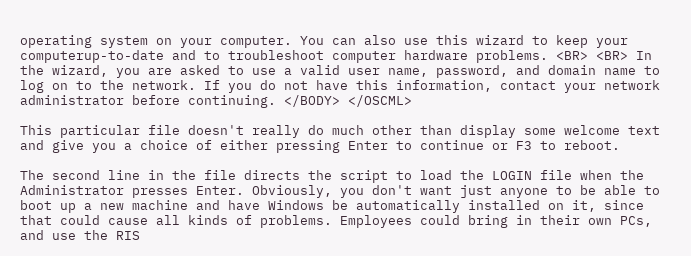operating system on your computer. You can also use this wizard to keep your computerup-to-date and to troubleshoot computer hardware problems. <BR> <BR> In the wizard, you are asked to use a valid user name, password, and domain name to log on to the network. If you do not have this information, contact your network administrator before continuing. </BODY> </OSCML>

This particular file doesn't really do much other than display some welcome text and give you a choice of either pressing Enter to continue or F3 to reboot.

The second line in the file directs the script to load the LOGIN file when the Administrator presses Enter. Obviously, you don't want just anyone to be able to boot up a new machine and have Windows be automatically installed on it, since that could cause all kinds of problems. Employees could bring in their own PCs, and use the RIS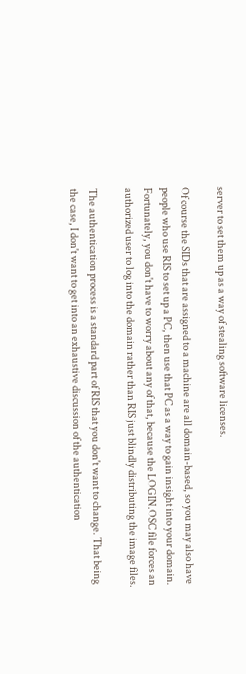server to set them up as a way of stealing software licenses.

Of course the SIDs that are assigned to a machine are all domain-based, so you may also have people who use RIS to set up a PC, then use that PC as a way to gain insight into your domain. Fortunately, you don't have to worry about any of that, because the LOGIN.OSC file forces an authorized user to log into the domain rather than RIS just blindly distributing the image files.

The authentication process is a standard part of RIS that you don't want to change. That being the case, I don't want to get into an exhaustive discussion of the authentication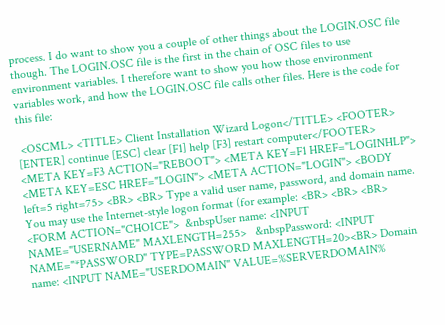process. I do want to show you a couple of other things about the LOGIN.OSC file though. The LOGIN.OSC file is the first in the chain of OSC files to use environment variables. I therefore want to show you how those environment variables work, and how the LOGIN.OSC file calls other files. Here is the code for this file:

 <OSCML> <TITLE> Client Installation Wizard Logon</TITLE> <FOOTER> [ENTER] continue [ESC] clear [F1] help [F3] restart computer</FOOTER> <META KEY=F3 ACTION="REBOOT"> <META KEY=F1 HREF="LOGINHLP"> <META KEY=ESC HREF="LOGIN"> <META ACTION="LOGIN"> <BODY left=5 right=75> <BR> <BR> Type a valid user name, password, and domain name. You may use the Internet-style logon format (for example: <BR> <BR> <BR> <FORM ACTION="CHOICE">  &nbspUser name: <INPUT NAME="USERNAME" MAXLENGTH=255>   &nbspPassword: <INPUT NAME="*PASSWORD" TYPE=PASSWORD MAXLENGTH=20><BR> Domain name: <INPUT NAME="USERDOMAIN" VALUE=%SERVERDOMAIN%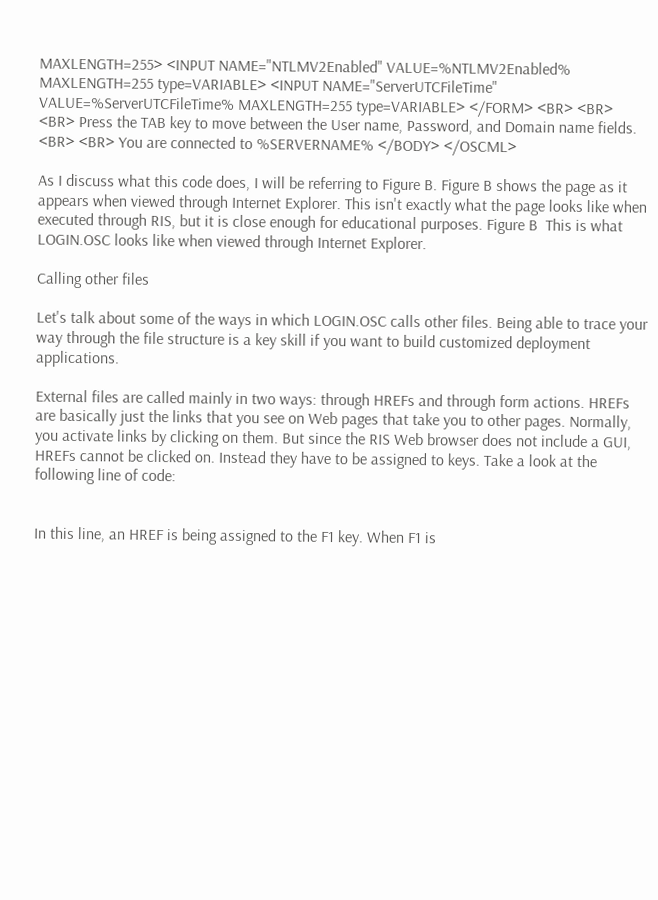MAXLENGTH=255> <INPUT NAME="NTLMV2Enabled" VALUE=%NTLMV2Enabled% MAXLENGTH=255 type=VARIABLE> <INPUT NAME="ServerUTCFileTime" VALUE=%ServerUTCFileTime% MAXLENGTH=255 type=VARIABLE> </FORM> <BR> <BR> <BR> Press the TAB key to move between the User name, Password, and Domain name fields. <BR> <BR> You are connected to %SERVERNAME% </BODY> </OSCML>

As I discuss what this code does, I will be referring to Figure B. Figure B shows the page as it appears when viewed through Internet Explorer. This isn't exactly what the page looks like when executed through RIS, but it is close enough for educational purposes. Figure B  This is what LOGIN.OSC looks like when viewed through Internet Explorer.

Calling other files

Let's talk about some of the ways in which LOGIN.OSC calls other files. Being able to trace your way through the file structure is a key skill if you want to build customized deployment applications.

External files are called mainly in two ways: through HREFs and through form actions. HREFs are basically just the links that you see on Web pages that take you to other pages. Normally, you activate links by clicking on them. But since the RIS Web browser does not include a GUI, HREFs cannot be clicked on. Instead they have to be assigned to keys. Take a look at the following line of code:


In this line, an HREF is being assigned to the F1 key. When F1 is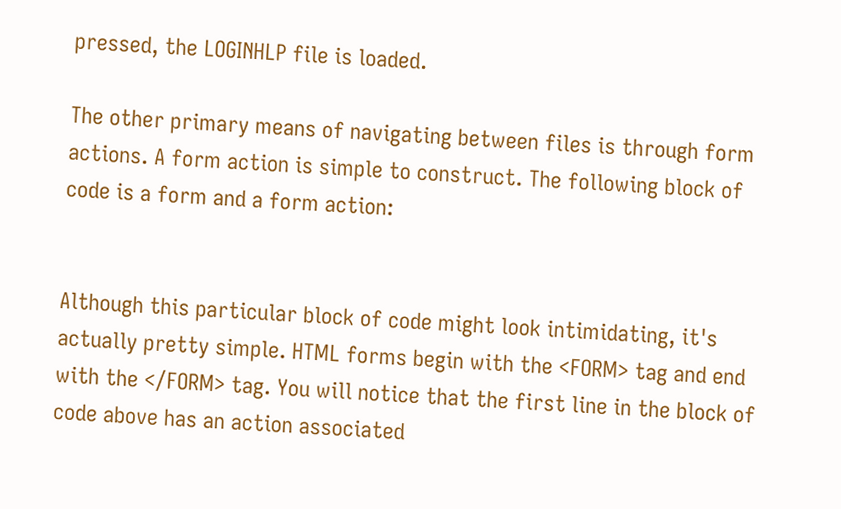pressed, the LOGINHLP file is loaded.

The other primary means of navigating between files is through form actions. A form action is simple to construct. The following block of code is a form and a form action:


Although this particular block of code might look intimidating, it's actually pretty simple. HTML forms begin with the <FORM> tag and end with the </FORM> tag. You will notice that the first line in the block of code above has an action associated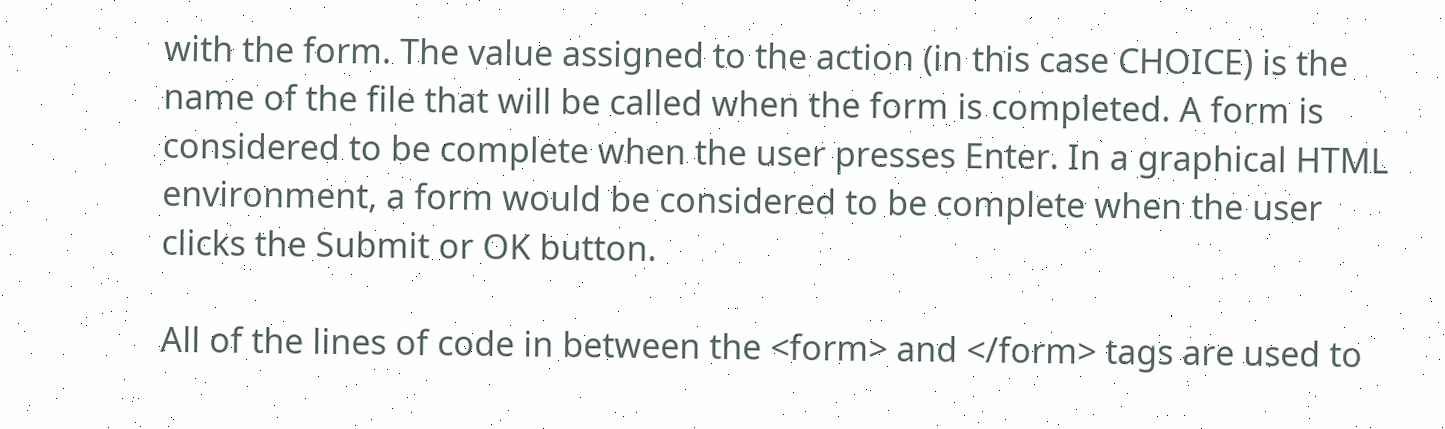with the form. The value assigned to the action (in this case CHOICE) is the name of the file that will be called when the form is completed. A form is considered to be complete when the user presses Enter. In a graphical HTML environment, a form would be considered to be complete when the user clicks the Submit or OK button.

All of the lines of code in between the <form> and </form> tags are used to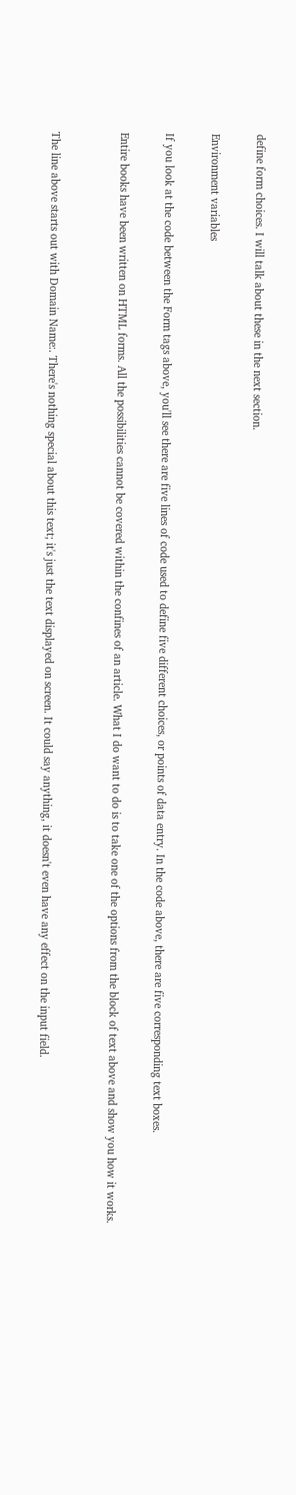define form choices. I will talk about these in the next section.

Environment variables

If you look at the code between the Form tags above, you'll see there are five lines of code used to define five different choices, or points of data entry. In the code above, there are five corresponding text boxes.

Entire books have been written on HTML forms. All the possibilities cannot be covered within the confines of an article. What I do want to do is to take one of the options from the block of text above and show you how it works.


The line above starts out with Domain Name:. There's nothing special about this text; it's just the text displayed on screen. It could say anything, it doesn't even have any effect on the input field.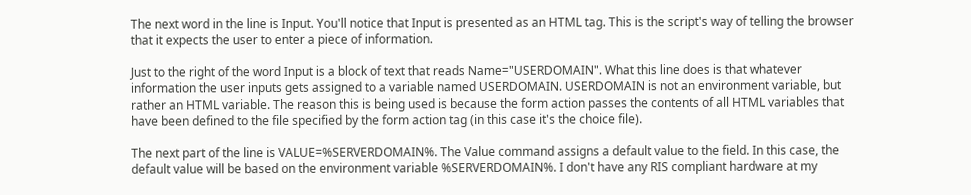The next word in the line is Input. You'll notice that Input is presented as an HTML tag. This is the script's way of telling the browser that it expects the user to enter a piece of information.

Just to the right of the word Input is a block of text that reads Name="USERDOMAIN". What this line does is that whatever information the user inputs gets assigned to a variable named USERDOMAIN. USERDOMAIN is not an environment variable, but rather an HTML variable. The reason this is being used is because the form action passes the contents of all HTML variables that have been defined to the file specified by the form action tag (in this case it's the choice file).

The next part of the line is VALUE=%SERVERDOMAIN%. The Value command assigns a default value to the field. In this case, the default value will be based on the environment variable %SERVERDOMAIN%. I don't have any RIS compliant hardware at my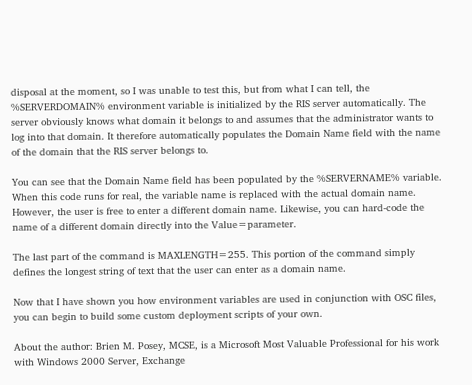disposal at the moment, so I was unable to test this, but from what I can tell, the %SERVERDOMAIN% environment variable is initialized by the RIS server automatically. The server obviously knows what domain it belongs to and assumes that the administrator wants to log into that domain. It therefore automatically populates the Domain Name field with the name of the domain that the RIS server belongs to.

You can see that the Domain Name field has been populated by the %SERVERNAME% variable. When this code runs for real, the variable name is replaced with the actual domain name. However, the user is free to enter a different domain name. Likewise, you can hard-code the name of a different domain directly into the Value=parameter.

The last part of the command is MAXLENGTH=255. This portion of the command simply defines the longest string of text that the user can enter as a domain name.

Now that I have shown you how environment variables are used in conjunction with OSC files, you can begin to build some custom deployment scripts of your own.

About the author: Brien M. Posey, MCSE, is a Microsoft Most Valuable Professional for his work with Windows 2000 Server, Exchange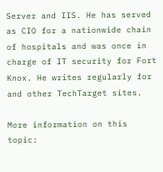Server and IIS. He has served as CIO for a nationwide chain of hospitals and was once in charge of IT security for Fort Knox. He writes regularly for and other TechTarget sites.

More information on this topic: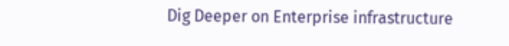Dig Deeper on Enterprise infrastructure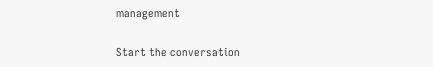management

Start the conversation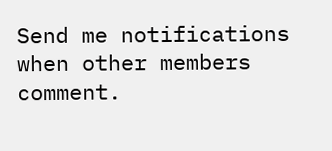Send me notifications when other members comment.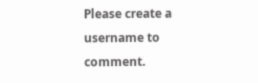Please create a username to comment.